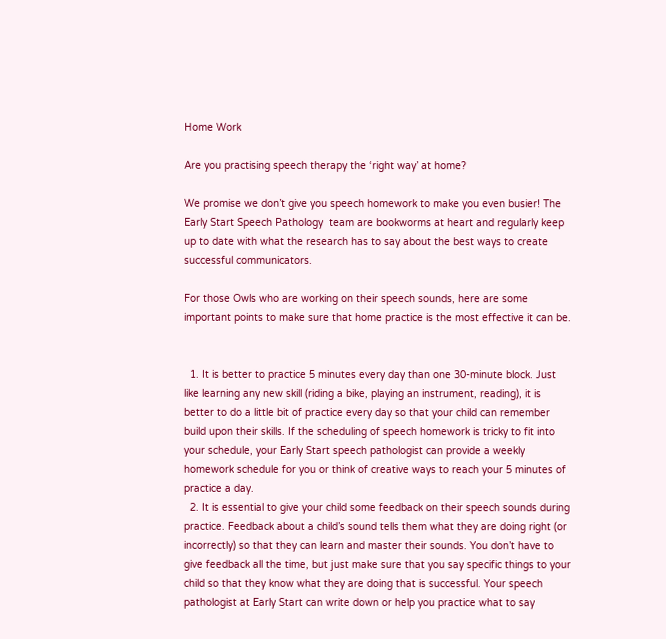Home Work

Are you practising speech therapy the ‘right way’ at home?

We promise we don’t give you speech homework to make you even busier! The Early Start Speech Pathology  team are bookworms at heart and regularly keep up to date with what the research has to say about the best ways to create successful communicators.

For those Owls who are working on their speech sounds, here are some important points to make sure that home practice is the most effective it can be.


  1. It is better to practice 5 minutes every day than one 30-minute block. Just like learning any new skill (riding a bike, playing an instrument, reading), it is better to do a little bit of practice every day so that your child can remember build upon their skills. If the scheduling of speech homework is tricky to fit into your schedule, your Early Start speech pathologist can provide a weekly homework schedule for you or think of creative ways to reach your 5 minutes of practice a day.
  2. It is essential to give your child some feedback on their speech sounds during practice. Feedback about a child’s sound tells them what they are doing right (or incorrectly) so that they can learn and master their sounds. You don’t have to give feedback all the time, but just make sure that you say specific things to your child so that they know what they are doing that is successful. Your speech pathologist at Early Start can write down or help you practice what to say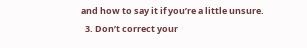and how to say it if you’re a little unsure.
  3. Don’t correct your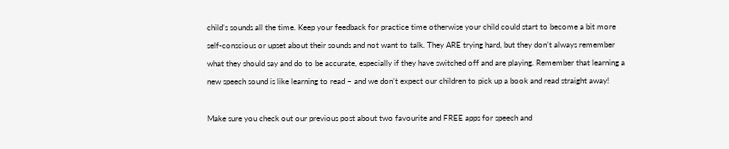child’s sounds all the time. Keep your feedback for practice time otherwise your child could start to become a bit more self-conscious or upset about their sounds and not want to talk. They ARE trying hard, but they don’t always remember what they should say and do to be accurate, especially if they have switched off and are playing. Remember that learning a new speech sound is like learning to read – and we don’t expect our children to pick up a book and read straight away!

Make sure you check out our previous post about two favourite and FREE apps for speech and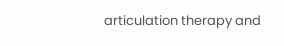articulation therapy and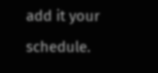add it your schedule.